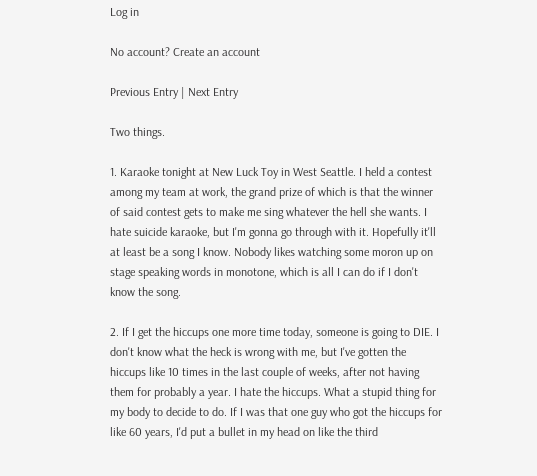Log in

No account? Create an account

Previous Entry | Next Entry

Two things.

1. Karaoke tonight at New Luck Toy in West Seattle. I held a contest among my team at work, the grand prize of which is that the winner of said contest gets to make me sing whatever the hell she wants. I hate suicide karaoke, but I'm gonna go through with it. Hopefully it'll at least be a song I know. Nobody likes watching some moron up on stage speaking words in monotone, which is all I can do if I don't know the song.

2. If I get the hiccups one more time today, someone is going to DIE. I don't know what the heck is wrong with me, but I've gotten the hiccups like 10 times in the last couple of weeks, after not having them for probably a year. I hate the hiccups. What a stupid thing for my body to decide to do. If I was that one guy who got the hiccups for like 60 years, I'd put a bullet in my head on like the third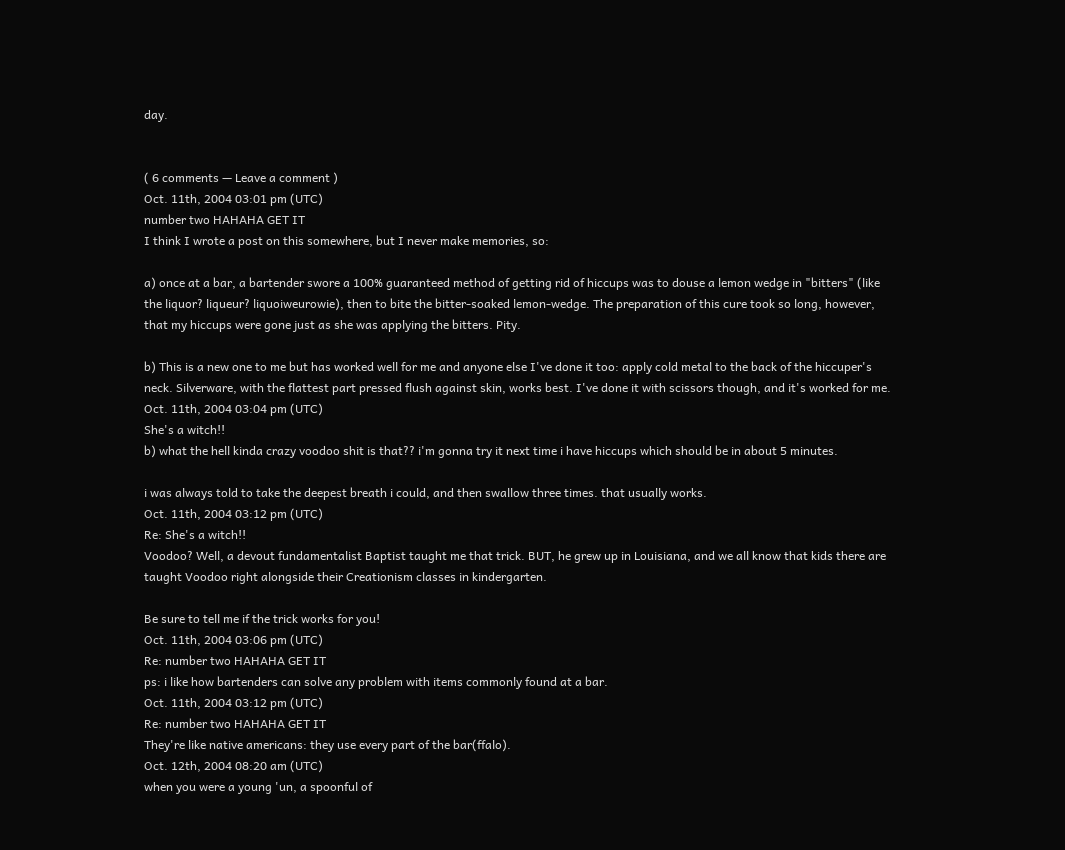day.


( 6 comments — Leave a comment )
Oct. 11th, 2004 03:01 pm (UTC)
number two HAHAHA GET IT
I think I wrote a post on this somewhere, but I never make memories, so:

a) once at a bar, a bartender swore a 100% guaranteed method of getting rid of hiccups was to douse a lemon wedge in "bitters" (like the liquor? liqueur? liquoiweurowie), then to bite the bitter-soaked lemon-wedge. The preparation of this cure took so long, however, that my hiccups were gone just as she was applying the bitters. Pity.

b) This is a new one to me but has worked well for me and anyone else I've done it too: apply cold metal to the back of the hiccuper's neck. Silverware, with the flattest part pressed flush against skin, works best. I've done it with scissors though, and it's worked for me.
Oct. 11th, 2004 03:04 pm (UTC)
She's a witch!!
b) what the hell kinda crazy voodoo shit is that?? i'm gonna try it next time i have hiccups which should be in about 5 minutes.

i was always told to take the deepest breath i could, and then swallow three times. that usually works.
Oct. 11th, 2004 03:12 pm (UTC)
Re: She's a witch!!
Voodoo? Well, a devout fundamentalist Baptist taught me that trick. BUT, he grew up in Louisiana, and we all know that kids there are taught Voodoo right alongside their Creationism classes in kindergarten.

Be sure to tell me if the trick works for you!
Oct. 11th, 2004 03:06 pm (UTC)
Re: number two HAHAHA GET IT
ps: i like how bartenders can solve any problem with items commonly found at a bar.
Oct. 11th, 2004 03:12 pm (UTC)
Re: number two HAHAHA GET IT
They're like native americans: they use every part of the bar(ffalo).
Oct. 12th, 2004 08:20 am (UTC)
when you were a young 'un, a spoonful of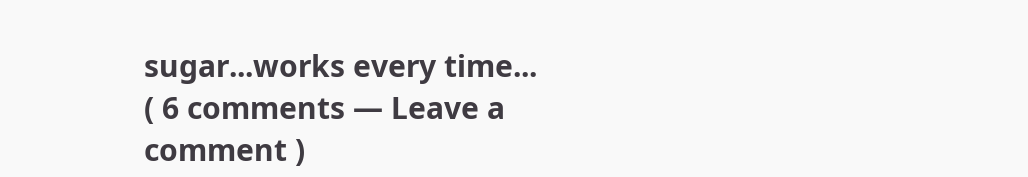sugar...works every time...
( 6 comments — Leave a comment )